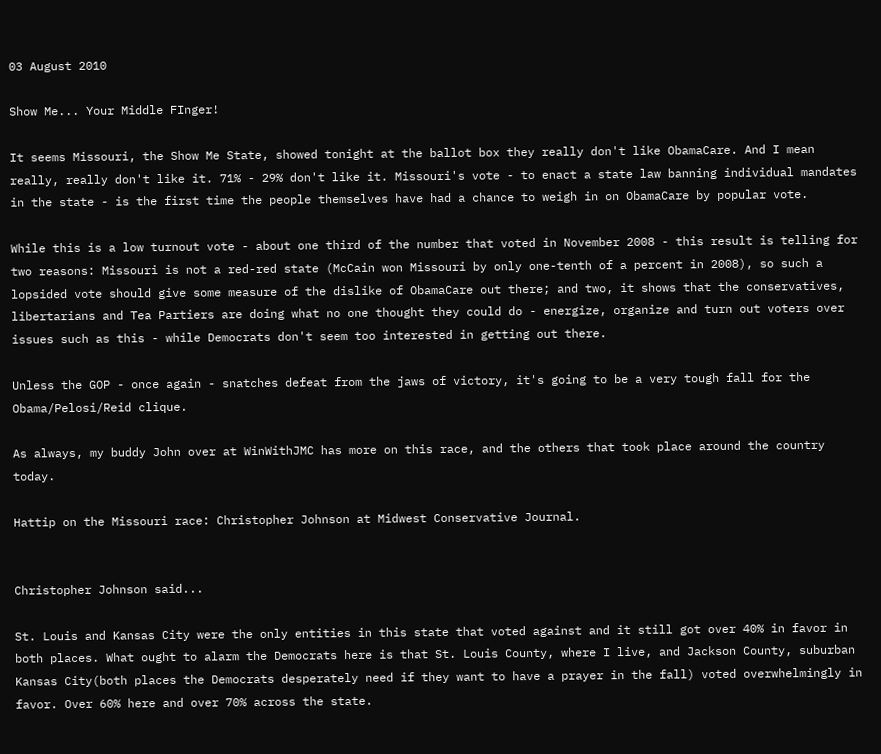03 August 2010

Show Me... Your Middle FInger!

It seems Missouri, the Show Me State, showed tonight at the ballot box they really don't like ObamaCare. And I mean really, really don't like it. 71% - 29% don't like it. Missouri's vote - to enact a state law banning individual mandates in the state - is the first time the people themselves have had a chance to weigh in on ObamaCare by popular vote.

While this is a low turnout vote - about one third of the number that voted in November 2008 - this result is telling for two reasons: Missouri is not a red-red state (McCain won Missouri by only one-tenth of a percent in 2008), so such a lopsided vote should give some measure of the dislike of ObamaCare out there; and two, it shows that the conservatives, libertarians and Tea Partiers are doing what no one thought they could do - energize, organize and turn out voters over issues such as this - while Democrats don't seem too interested in getting out there.

Unless the GOP - once again - snatches defeat from the jaws of victory, it's going to be a very tough fall for the Obama/Pelosi/Reid clique.

As always, my buddy John over at WinWithJMC has more on this race, and the others that took place around the country today.

Hattip on the Missouri race: Christopher Johnson at Midwest Conservative Journal.


Christopher Johnson said...

St. Louis and Kansas City were the only entities in this state that voted against and it still got over 40% in favor in both places. What ought to alarm the Democrats here is that St. Louis County, where I live, and Jackson County, suburban Kansas City(both places the Democrats desperately need if they want to have a prayer in the fall) voted overwhelmingly in favor. Over 60% here and over 70% across the state.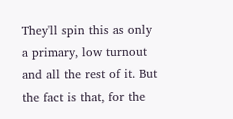They'll spin this as only a primary, low turnout and all the rest of it. But the fact is that, for the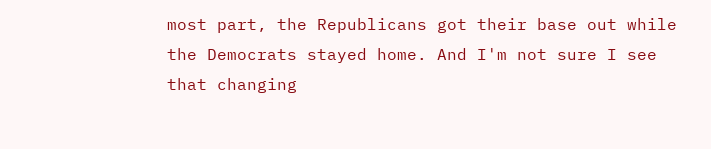most part, the Republicans got their base out while the Democrats stayed home. And I'm not sure I see that changing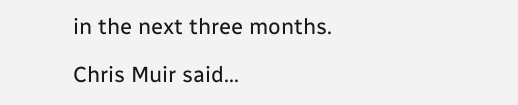in the next three months.

Chris Muir said...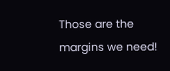Those are the margins we need!